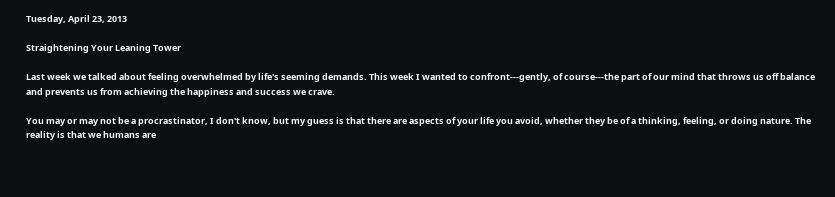Tuesday, April 23, 2013

Straightening Your Leaning Tower

Last week we talked about feeling overwhelmed by life's seeming demands. This week I wanted to confront---gently, of course---the part of our mind that throws us off balance and prevents us from achieving the happiness and success we crave.

You may or may not be a procrastinator, I don't know, but my guess is that there are aspects of your life you avoid, whether they be of a thinking, feeling, or doing nature. The reality is that we humans are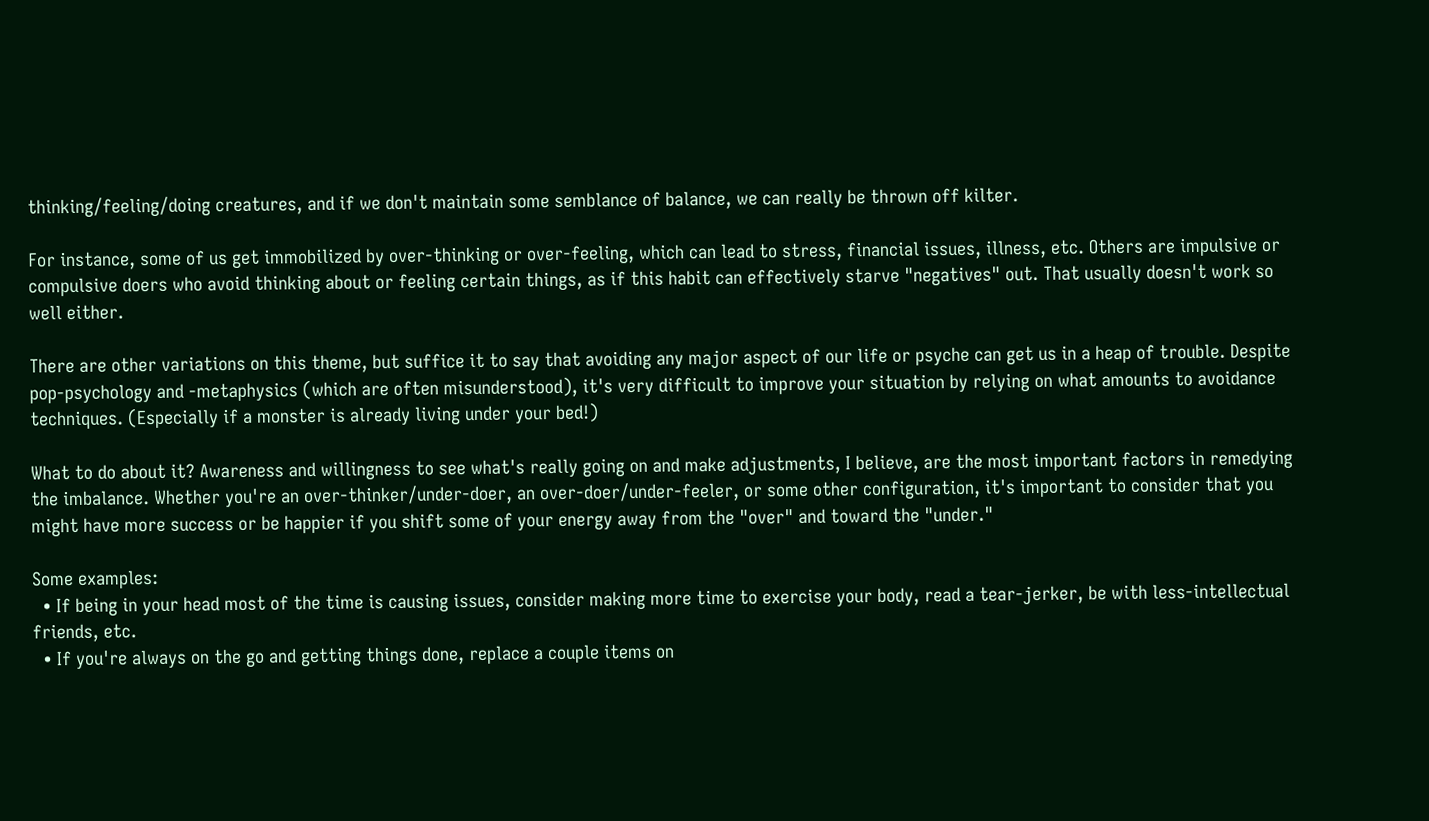thinking/feeling/doing creatures, and if we don't maintain some semblance of balance, we can really be thrown off kilter.

For instance, some of us get immobilized by over-thinking or over-feeling, which can lead to stress, financial issues, illness, etc. Others are impulsive or compulsive doers who avoid thinking about or feeling certain things, as if this habit can effectively starve "negatives" out. That usually doesn't work so well either.

There are other variations on this theme, but suffice it to say that avoiding any major aspect of our life or psyche can get us in a heap of trouble. Despite pop-psychology and -metaphysics (which are often misunderstood), it's very difficult to improve your situation by relying on what amounts to avoidance techniques. (Especially if a monster is already living under your bed!)

What to do about it? Awareness and willingness to see what's really going on and make adjustments, I believe, are the most important factors in remedying the imbalance. Whether you're an over-thinker/under-doer, an over-doer/under-feeler, or some other configuration, it's important to consider that you might have more success or be happier if you shift some of your energy away from the "over" and toward the "under."

Some examples:
  • If being in your head most of the time is causing issues, consider making more time to exercise your body, read a tear-jerker, be with less-intellectual friends, etc.
  • If you're always on the go and getting things done, replace a couple items on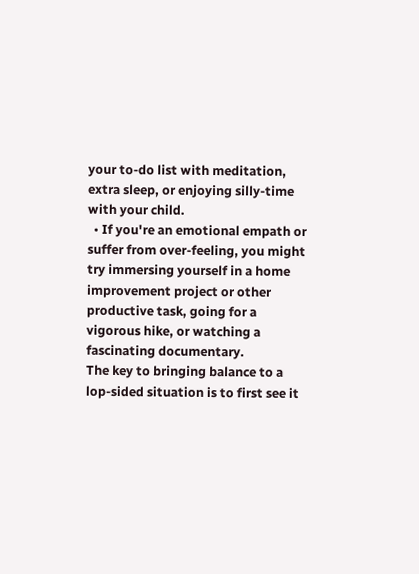your to-do list with meditation, extra sleep, or enjoying silly-time with your child.
  • If you're an emotional empath or suffer from over-feeling, you might try immersing yourself in a home improvement project or other productive task, going for a vigorous hike, or watching a fascinating documentary.
The key to bringing balance to a lop-sided situation is to first see it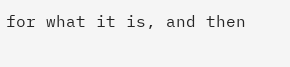for what it is, and then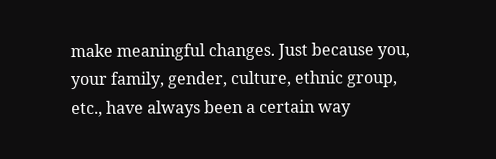make meaningful changes. Just because you, your family, gender, culture, ethnic group, etc., have always been a certain way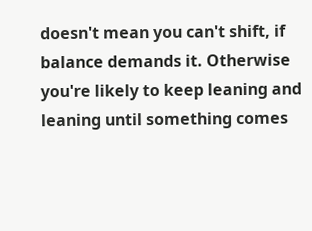doesn't mean you can't shift, if balance demands it. Otherwise you're likely to keep leaning and leaning until something comes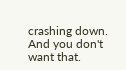crashing down. And you don't want that.